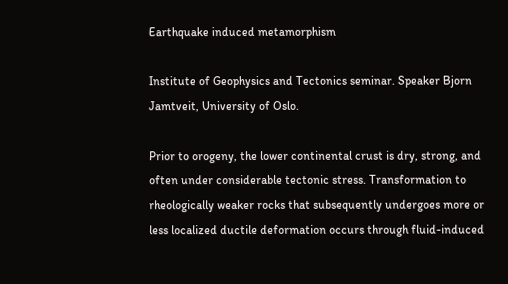Earthquake induced metamorphism

Institute of Geophysics and Tectonics seminar. Speaker Bjorn Jamtveit, University of Oslo.

Prior to orogeny, the lower continental crust is dry, strong, and often under considerable tectonic stress. Transformation to rheologically weaker rocks that subsequently undergoes more or less localized ductile deformation occurs through fluid-induced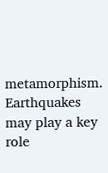metamorphism. Earthquakes may play a key role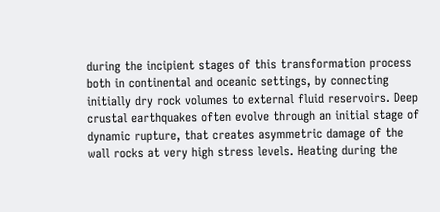during the incipient stages of this transformation process both in continental and oceanic settings, by connecting initially dry rock volumes to external fluid reservoirs. Deep crustal earthquakes often evolve through an initial stage of dynamic rupture, that creates asymmetric damage of the wall rocks at very high stress levels. Heating during the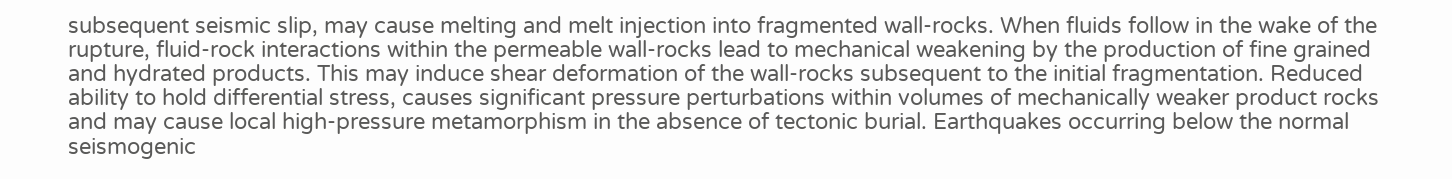subsequent seismic slip, may cause melting and melt injection into fragmented wall-rocks. When fluids follow in the wake of the rupture, fluid-rock interactions within the permeable wall-rocks lead to mechanical weakening by the production of fine grained and hydrated products. This may induce shear deformation of the wall-rocks subsequent to the initial fragmentation. Reduced ability to hold differential stress, causes significant pressure perturbations within volumes of mechanically weaker product rocks and may cause local high-pressure metamorphism in the absence of tectonic burial. Earthquakes occurring below the normal seismogenic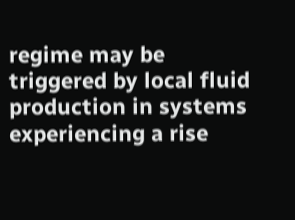regime may be triggered by local fluid production in systems experiencing a rise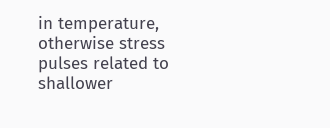in temperature, otherwise stress pulses related to shallower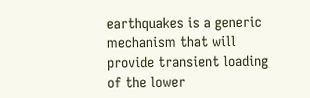earthquakes is a generic mechanism that will provide transient loading of the lower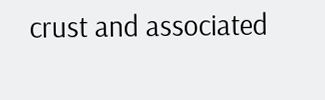crust and associated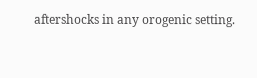aftershocks in any orogenic setting.